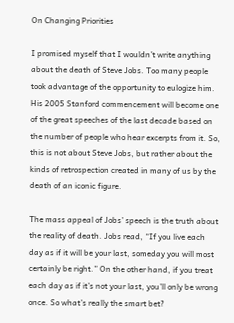On Changing Priorities

I promised myself that I wouldn’t write anything about the death of Steve Jobs. Too many people took advantage of the opportunity to eulogize him. His 2005 Stanford commencement will become one of the great speeches of the last decade based on the number of people who hear excerpts from it. So, this is not about Steve Jobs, but rather about the kinds of retrospection created in many of us by the death of an iconic figure.

The mass appeal of Jobs’ speech is the truth about the reality of death. Jobs read, “If you live each day as if it will be your last, someday you will most certainly be right.” On the other hand, if you treat each day as if it’s not your last, you’ll only be wrong once. So what’s really the smart bet?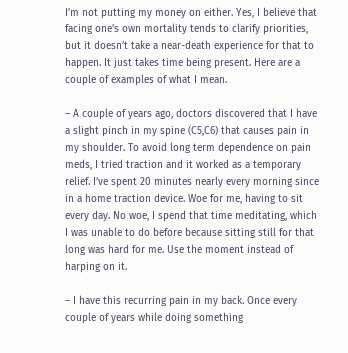I’m not putting my money on either. Yes, I believe that facing one’s own mortality tends to clarify priorities, but it doesn’t take a near-death experience for that to happen. It just takes time being present. Here are a couple of examples of what I mean.

– A couple of years ago, doctors discovered that I have a slight pinch in my spine (C5,C6) that causes pain in my shoulder. To avoid long term dependence on pain meds, I tried traction and it worked as a temporary relief. I’ve spent 20 minutes nearly every morning since in a home traction device. Woe for me, having to sit every day. No woe, I spend that time meditating, which I was unable to do before because sitting still for that long was hard for me. Use the moment instead of harping on it.

– I have this recurring pain in my back. Once every couple of years while doing something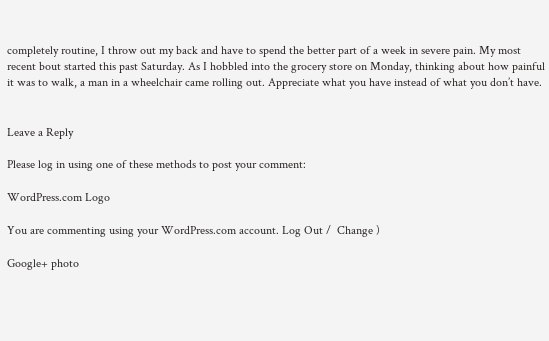completely routine, I throw out my back and have to spend the better part of a week in severe pain. My most recent bout started this past Saturday. As I hobbled into the grocery store on Monday, thinking about how painful it was to walk, a man in a wheelchair came rolling out. Appreciate what you have instead of what you don’t have.


Leave a Reply

Please log in using one of these methods to post your comment:

WordPress.com Logo

You are commenting using your WordPress.com account. Log Out /  Change )

Google+ photo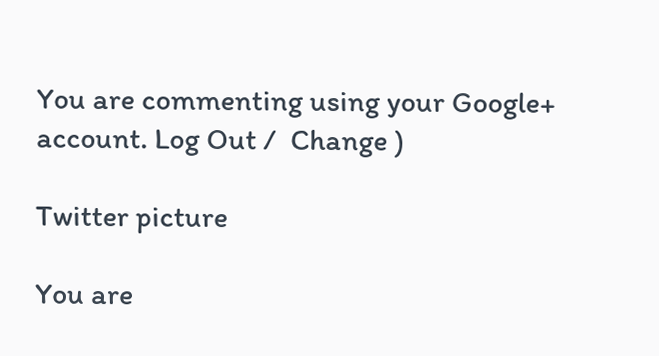You are commenting using your Google+ account. Log Out /  Change )

Twitter picture

You are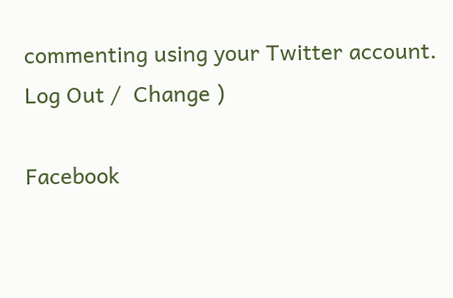commenting using your Twitter account. Log Out /  Change )

Facebook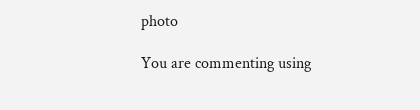photo

You are commenting using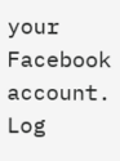your Facebook account. Log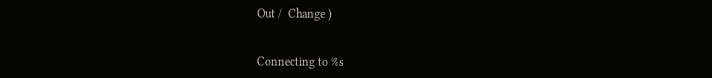Out /  Change )


Connecting to %s